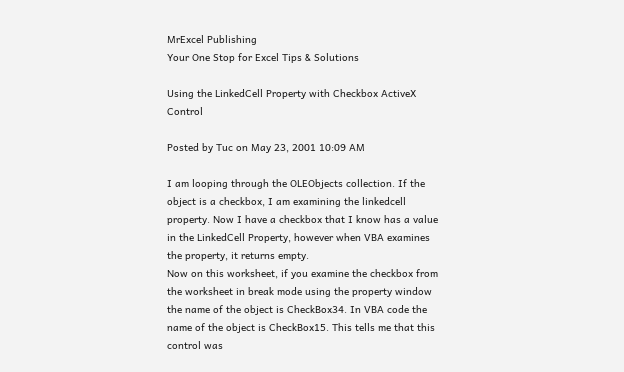MrExcel Publishing
Your One Stop for Excel Tips & Solutions

Using the LinkedCell Property with Checkbox ActiveX Control

Posted by Tuc on May 23, 2001 10:09 AM

I am looping through the OLEObjects collection. If the object is a checkbox, I am examining the linkedcell property. Now I have a checkbox that I know has a value in the LinkedCell Property, however when VBA examines the property, it returns empty.
Now on this worksheet, if you examine the checkbox from the worksheet in break mode using the property window the name of the object is CheckBox34. In VBA code the name of the object is CheckBox15. This tells me that this control was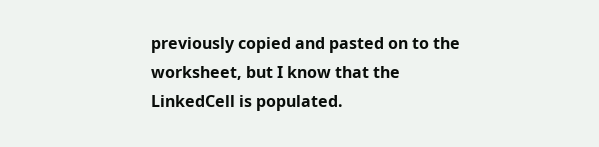previously copied and pasted on to the worksheet, but I know that the LinkedCell is populated.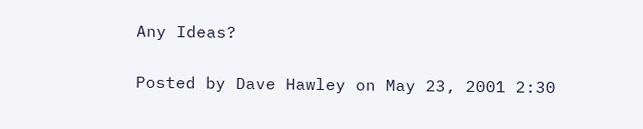Any Ideas?

Posted by Dave Hawley on May 23, 2001 2:30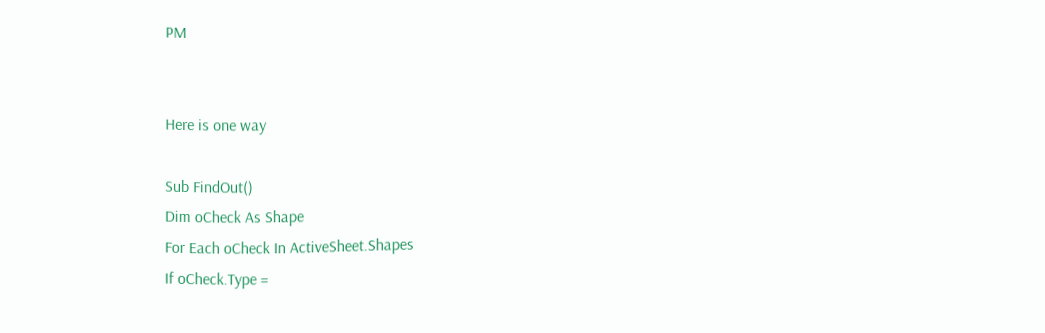PM


Here is one way

Sub FindOut()
Dim oCheck As Shape
For Each oCheck In ActiveSheet.Shapes
If oCheck.Type =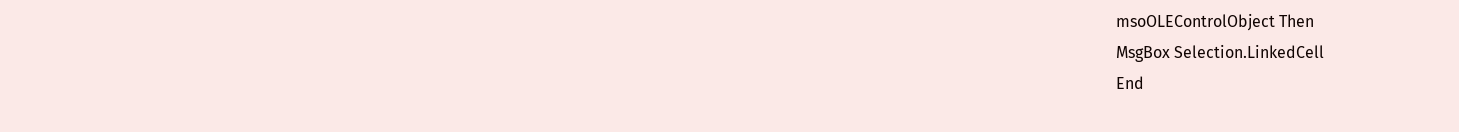msoOLEControlObject Then
MsgBox Selection.LinkedCell
End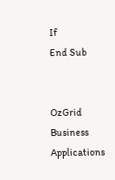If
End Sub


OzGrid Business Applications